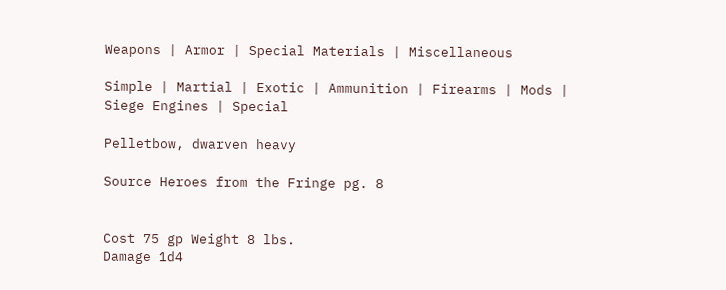Weapons | Armor | Special Materials | Miscellaneous

Simple | Martial | Exotic | Ammunition | Firearms | Mods | Siege Engines | Special

Pelletbow, dwarven heavy

Source Heroes from the Fringe pg. 8


Cost 75 gp Weight 8 lbs.
Damage 1d4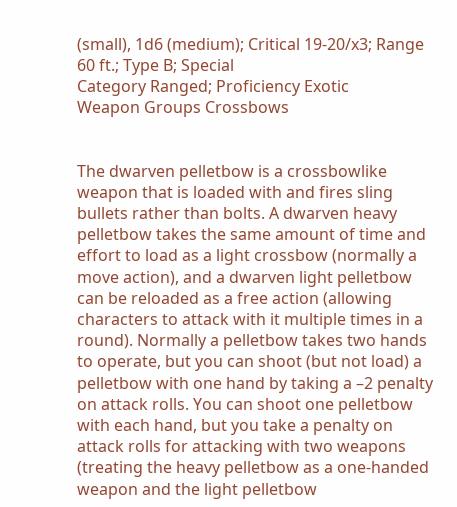(small), 1d6 (medium); Critical 19-20/x3; Range 60 ft.; Type B; Special
Category Ranged; Proficiency Exotic
Weapon Groups Crossbows


The dwarven pelletbow is a crossbowlike weapon that is loaded with and fires sling bullets rather than bolts. A dwarven heavy pelletbow takes the same amount of time and effort to load as a light crossbow (normally a move action), and a dwarven light pelletbow can be reloaded as a free action (allowing characters to attack with it multiple times in a round). Normally a pelletbow takes two hands to operate, but you can shoot (but not load) a pelletbow with one hand by taking a –2 penalty on attack rolls. You can shoot one pelletbow with each hand, but you take a penalty on attack rolls for attacking with two weapons (treating the heavy pelletbow as a one-handed weapon and the light pelletbow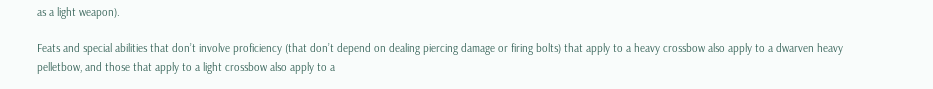as a light weapon).

Feats and special abilities that don’t involve proficiency (that don’t depend on dealing piercing damage or firing bolts) that apply to a heavy crossbow also apply to a dwarven heavy pelletbow, and those that apply to a light crossbow also apply to a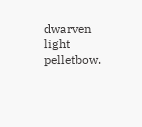dwarven light pelletbow.